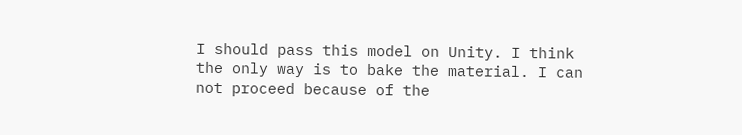I should pass this model on Unity. I think the only way is to bake the material. I can not proceed because of the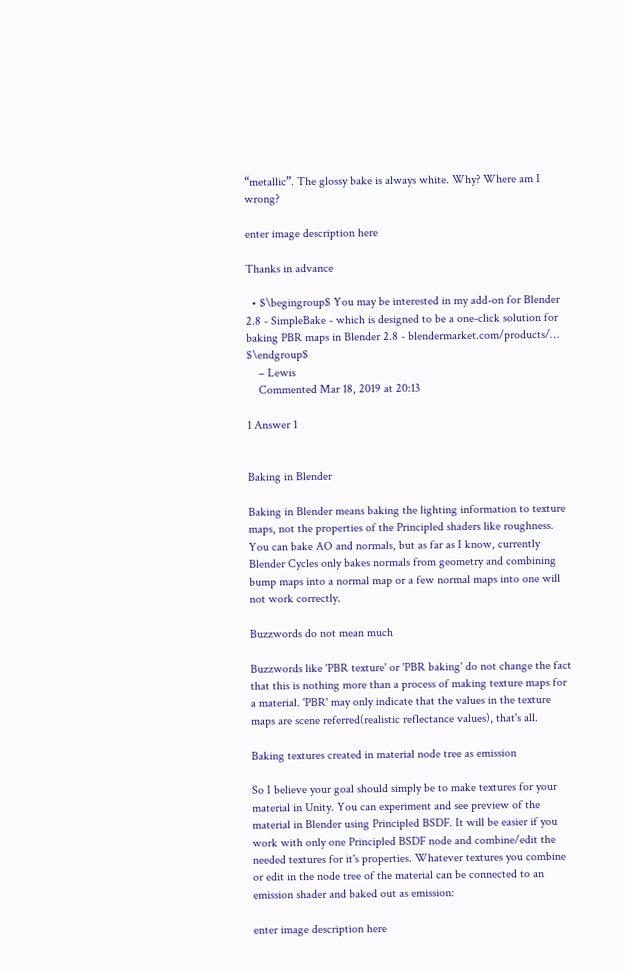“metallic”. The glossy bake is always white. Why? Where am I wrong?

enter image description here

Thanks in advance

  • $\begingroup$ You may be interested in my add-on for Blender 2.8 - SimpleBake - which is designed to be a one-click solution for baking PBR maps in Blender 2.8 - blendermarket.com/products/… $\endgroup$
    – Lewis
    Commented Mar 18, 2019 at 20:13

1 Answer 1


Baking in Blender

Baking in Blender means baking the lighting information to texture maps, not the properties of the Principled shaders like roughness. You can bake AO and normals, but as far as I know, currently Blender Cycles only bakes normals from geometry and combining bump maps into a normal map or a few normal maps into one will not work correctly.

Buzzwords do not mean much

Buzzwords like 'PBR texture' or 'PBR baking' do not change the fact that this is nothing more than a process of making texture maps for a material. 'PBR' may only indicate that the values in the texture maps are scene referred(realistic reflectance values), that's all.

Baking textures created in material node tree as emission

So I believe your goal should simply be to make textures for your material in Unity. You can experiment and see preview of the material in Blender using Principled BSDF. It will be easier if you work with only one Principled BSDF node and combine/edit the needed textures for it's properties. Whatever textures you combine or edit in the node tree of the material can be connected to an emission shader and baked out as emission:

enter image description here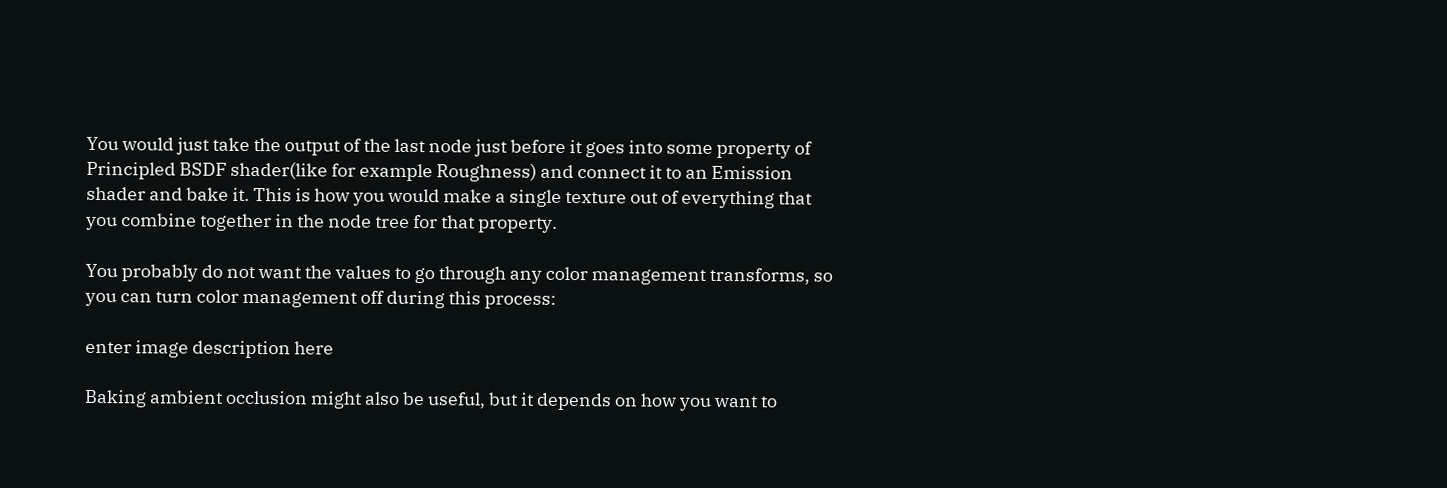You would just take the output of the last node just before it goes into some property of Principled BSDF shader(like for example Roughness) and connect it to an Emission shader and bake it. This is how you would make a single texture out of everything that you combine together in the node tree for that property.

You probably do not want the values to go through any color management transforms, so you can turn color management off during this process:

enter image description here

Baking ambient occlusion might also be useful, but it depends on how you want to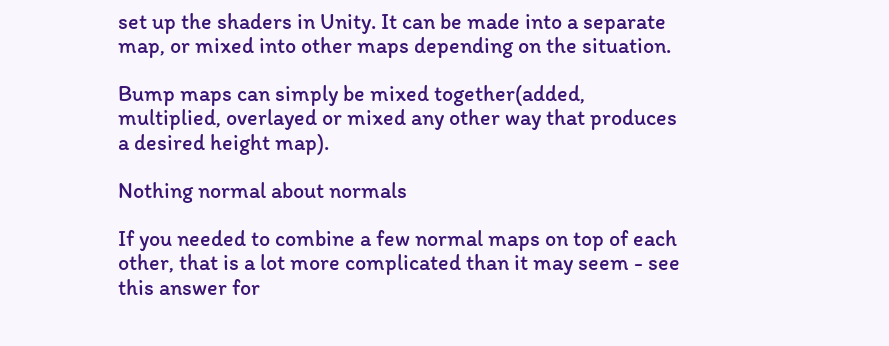set up the shaders in Unity. It can be made into a separate map, or mixed into other maps depending on the situation.

Bump maps can simply be mixed together(added, multiplied, overlayed or mixed any other way that produces a desired height map).

Nothing normal about normals

If you needed to combine a few normal maps on top of each other, that is a lot more complicated than it may seem - see this answer for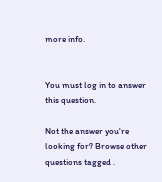more info.


You must log in to answer this question.

Not the answer you're looking for? Browse other questions tagged .